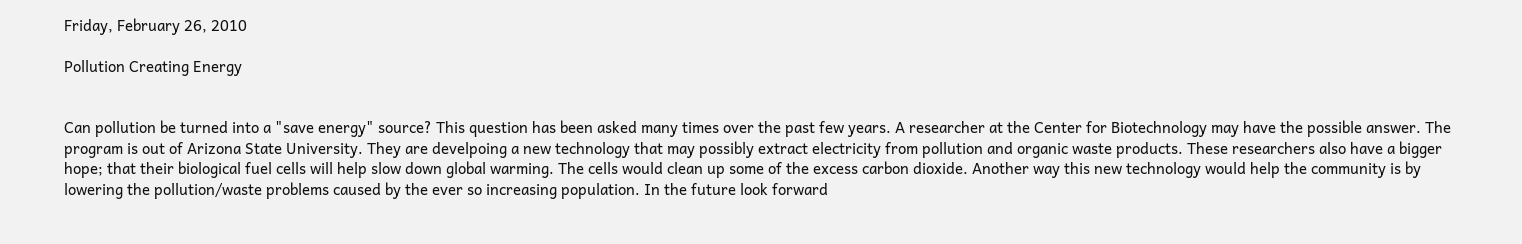Friday, February 26, 2010

Pollution Creating Energy


Can pollution be turned into a "save energy" source? This question has been asked many times over the past few years. A researcher at the Center for Biotechnology may have the possible answer. The program is out of Arizona State University. They are develpoing a new technology that may possibly extract electricity from pollution and organic waste products. These researchers also have a bigger hope; that their biological fuel cells will help slow down global warming. The cells would clean up some of the excess carbon dioxide. Another way this new technology would help the community is by lowering the pollution/waste problems caused by the ever so increasing population. In the future look forward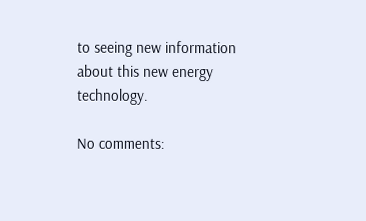to seeing new information about this new energy technology.

No comments: